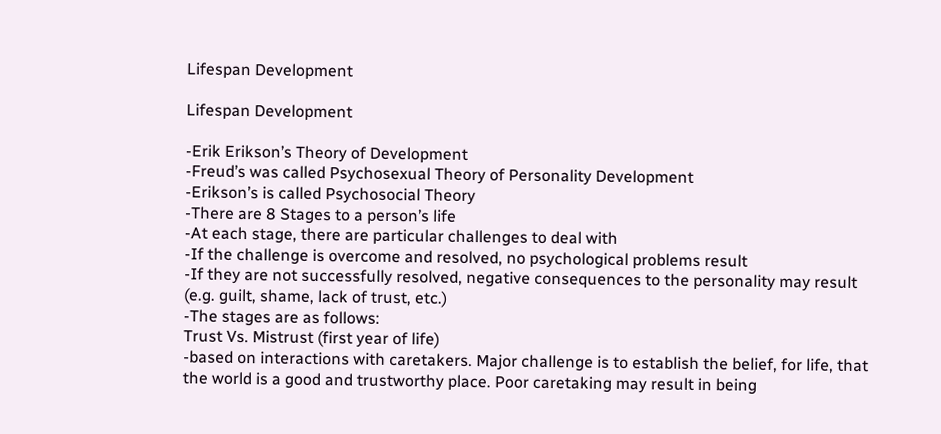Lifespan Development

Lifespan Development

-Erik Erikson’s Theory of Development
-Freud’s was called Psychosexual Theory of Personality Development
-Erikson’s is called Psychosocial Theory
-There are 8 Stages to a person’s life
-At each stage, there are particular challenges to deal with
-If the challenge is overcome and resolved, no psychological problems result
-If they are not successfully resolved, negative consequences to the personality may result (e.g. guilt, shame, lack of trust, etc.)
-The stages are as follows:
Trust Vs. Mistrust (first year of life)
-based on interactions with caretakers. Major challenge is to establish the belief, for life, that the world is a good and trustworthy place. Poor caretaking may result in being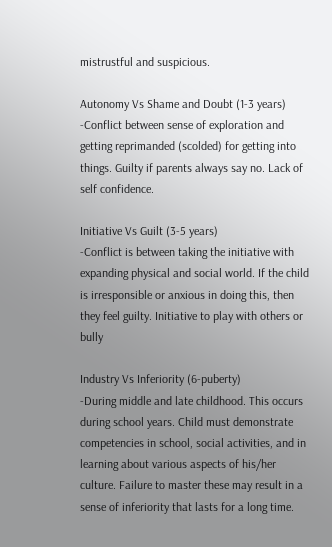mistrustful and suspicious.

Autonomy Vs Shame and Doubt (1-3 years)
-Conflict between sense of exploration and getting reprimanded (scolded) for getting into things. Guilty if parents always say no. Lack of self confidence.

Initiative Vs Guilt (3-5 years)
-Conflict is between taking the initiative with expanding physical and social world. If the child is irresponsible or anxious in doing this, then they feel guilty. Initiative to play with others or bully

Industry Vs Inferiority (6-puberty)
-During middle and late childhood. This occurs during school years. Child must demonstrate competencies in school, social activities, and in learning about various aspects of his/her culture. Failure to master these may result in a sense of inferiority that lasts for a long time.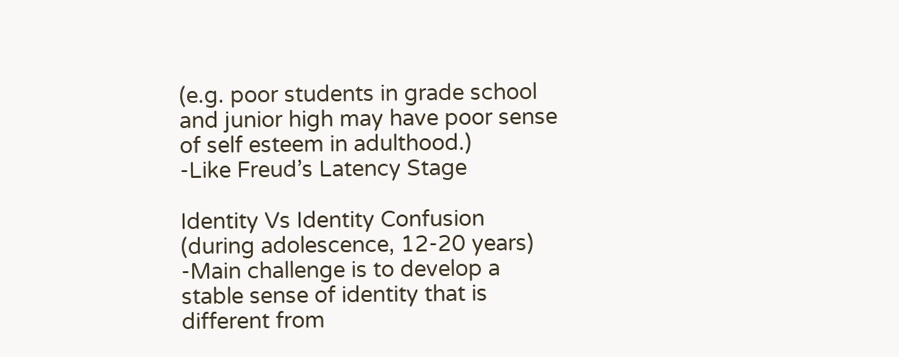(e.g. poor students in grade school and junior high may have poor sense of self esteem in adulthood.)
-Like Freud’s Latency Stage

Identity Vs Identity Confusion (during adolescence, 12-20 years)
-Main challenge is to develop a stable sense of identity that is different from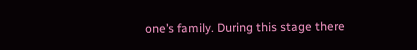one’s family. During this stage there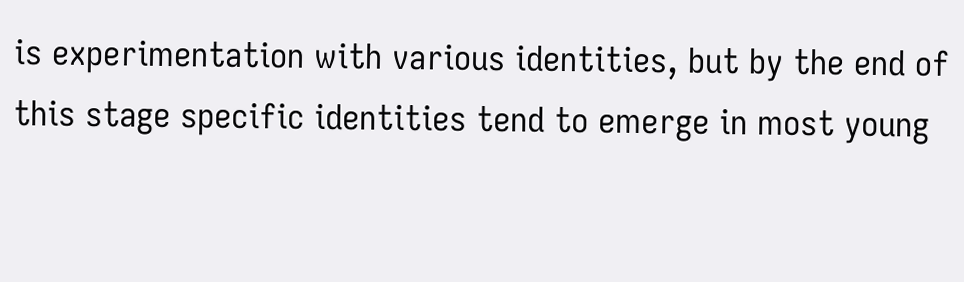is experimentation with various identities, but by the end of this stage specific identities tend to emerge in most young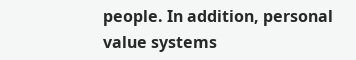people. In addition, personal value systems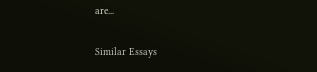are...

Similar Essays